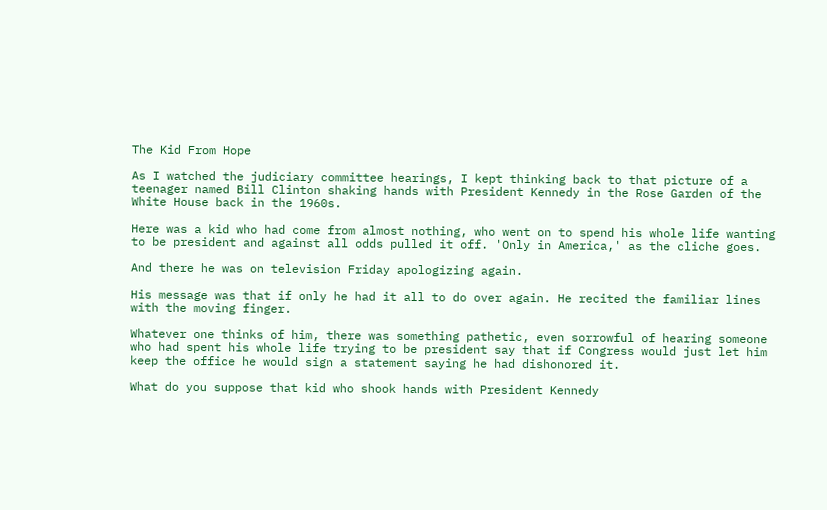The Kid From Hope

As I watched the judiciary committee hearings, I kept thinking back to that picture of a teenager named Bill Clinton shaking hands with President Kennedy in the Rose Garden of the White House back in the 1960s.

Here was a kid who had come from almost nothing, who went on to spend his whole life wanting to be president and against all odds pulled it off. 'Only in America,' as the cliche goes.

And there he was on television Friday apologizing again.

His message was that if only he had it all to do over again. He recited the familiar lines with the moving finger.

Whatever one thinks of him, there was something pathetic, even sorrowful of hearing someone who had spent his whole life trying to be president say that if Congress would just let him keep the office he would sign a statement saying he had dishonored it.

What do you suppose that kid who shook hands with President Kennedy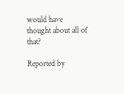would have thought about all of that?

Reported by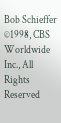Bob Schieffer
©1998, CBS Worldwide Inc., All Rights Reserved